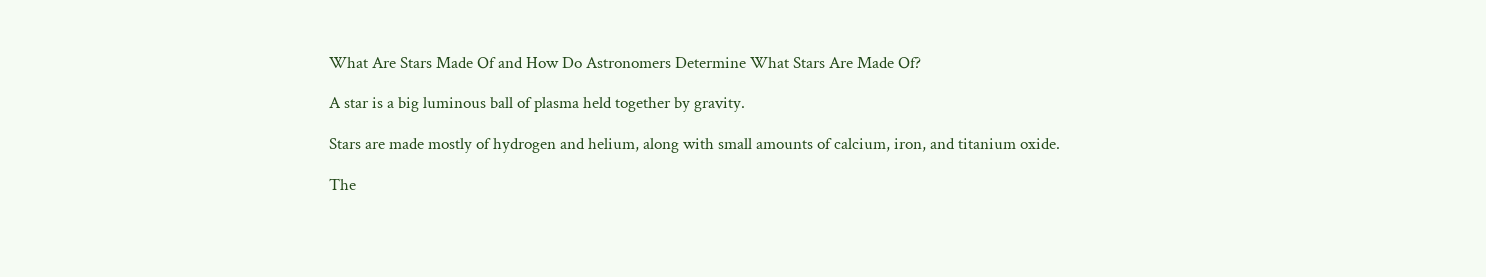What Are Stars Made Of and How Do Astronomers Determine What Stars Are Made Of?

A star is a big luminous ball of plasma held together by gravity.

Stars are made mostly of hydrogen and helium, along with small amounts of calcium, iron, and titanium oxide.

The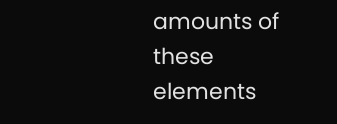amounts of these elements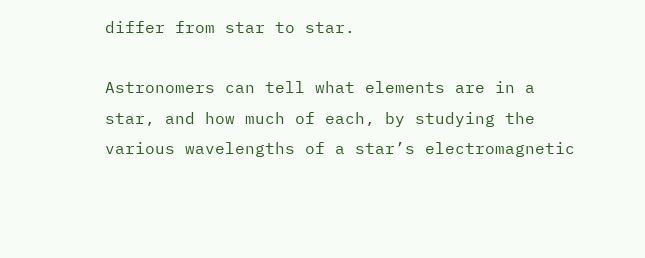differ from star to star.

Astronomers can tell what elements are in a star, and how much of each, by studying the various wavelengths of a star’s electromagnetic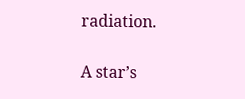radiation.

A star’s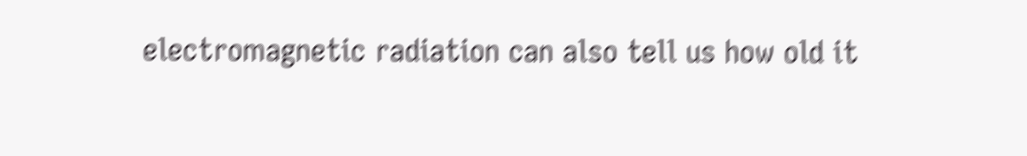electromagnetic radiation can also tell us how old it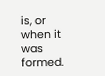is, or when it was formed.